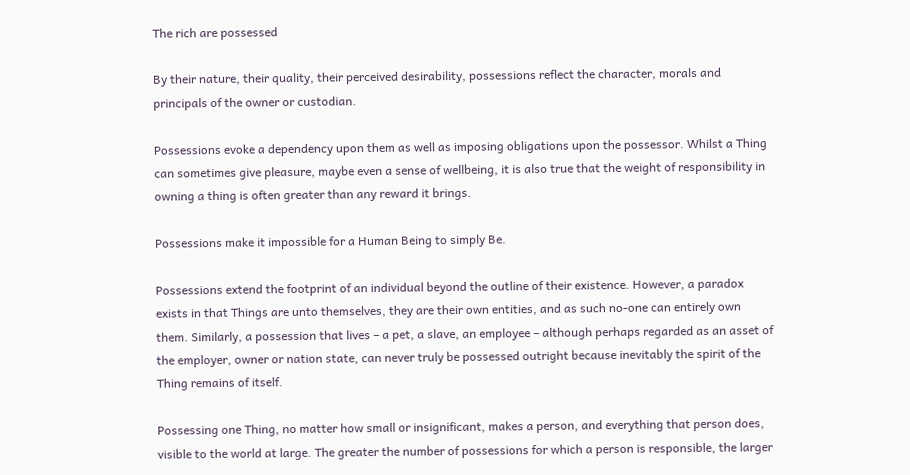The rich are possessed

By their nature, their quality, their perceived desirability, possessions reflect the character, morals and principals of the owner or custodian.

Possessions evoke a dependency upon them as well as imposing obligations upon the possessor. Whilst a Thing can sometimes give pleasure, maybe even a sense of wellbeing, it is also true that the weight of responsibility in owning a thing is often greater than any reward it brings.

Possessions make it impossible for a Human Being to simply Be.

Possessions extend the footprint of an individual beyond the outline of their existence. However, a paradox exists in that Things are unto themselves, they are their own entities, and as such no-one can entirely own them. Similarly, a possession that lives – a pet, a slave, an employee – although perhaps regarded as an asset of the employer, owner or nation state, can never truly be possessed outright because inevitably the spirit of the Thing remains of itself.

Possessing one Thing, no matter how small or insignificant, makes a person, and everything that person does, visible to the world at large. The greater the number of possessions for which a person is responsible, the larger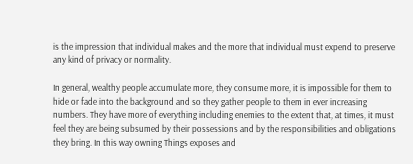is the impression that individual makes and the more that individual must expend to preserve any kind of privacy or normality.

In general, wealthy people accumulate more, they consume more, it is impossible for them to hide or fade into the background and so they gather people to them in ever increasing numbers. They have more of everything including enemies to the extent that, at times, it must feel they are being subsumed by their possessions and by the responsibilities and obligations they bring. In this way owning Things exposes and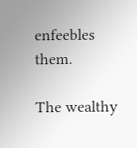enfeebles them.

The wealthy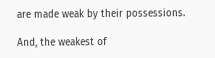are made weak by their possessions.

And, the weakest of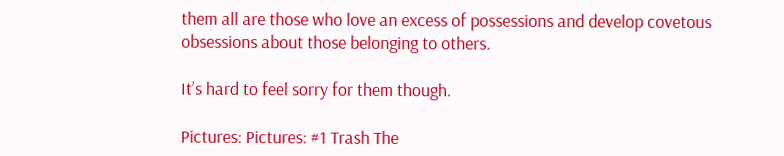them all are those who love an excess of possessions and develop covetous obsessions about those belonging to others.

It’s hard to feel sorry for them though.

Pictures: Pictures: #1 Trash The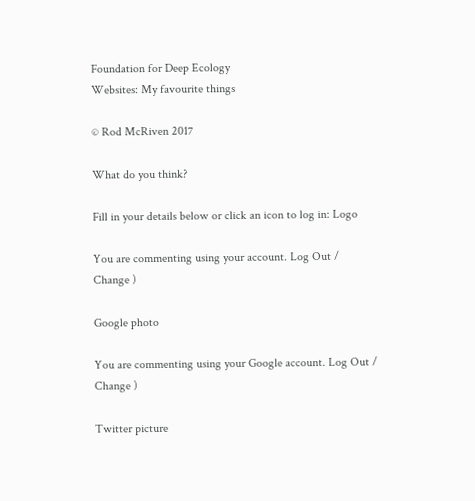Foundation for Deep Ecology
Websites: My favourite things

© Rod McRiven 2017

What do you think?

Fill in your details below or click an icon to log in: Logo

You are commenting using your account. Log Out /  Change )

Google photo

You are commenting using your Google account. Log Out /  Change )

Twitter picture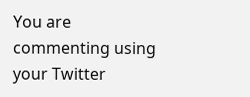You are commenting using your Twitter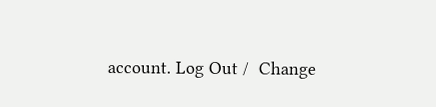account. Log Out /  Change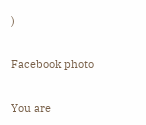)

Facebook photo

You are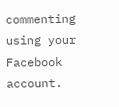commenting using your Facebook account.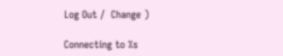Log Out /  Change )

Connecting to %s